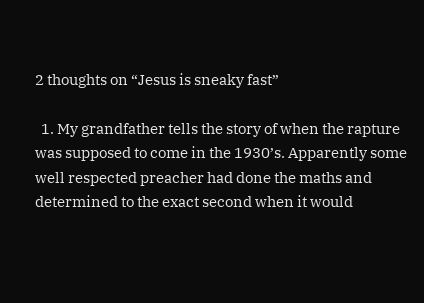2 thoughts on “Jesus is sneaky fast”

  1. My grandfather tells the story of when the rapture was supposed to come in the 1930’s. Apparently some well respected preacher had done the maths and determined to the exact second when it would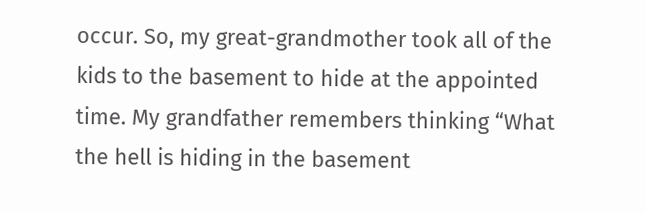occur. So, my great-grandmother took all of the kids to the basement to hide at the appointed time. My grandfather remembers thinking “What the hell is hiding in the basement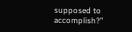supposed to accomplish?”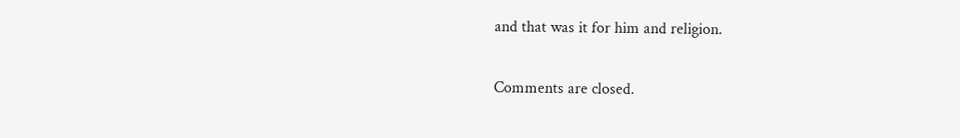and that was it for him and religion.

Comments are closed.